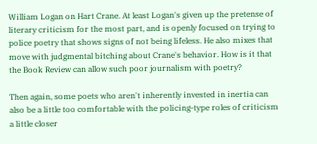William Logan on Hart Crane. At least Logan's given up the pretense of literary criticism for the most part, and is openly focused on trying to police poetry that shows signs of not being lifeless. He also mixes that move with judgmental bitching about Crane's behavior. How is it that the Book Review can allow such poor journalism with poetry?

Then again, some poets who aren't inherently invested in inertia can also be a little too comfortable with the policing-type roles of criticism a little closer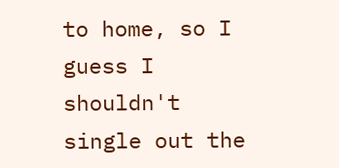to home, so I guess I shouldn't single out the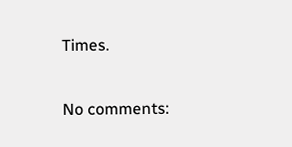Times.

No comments: